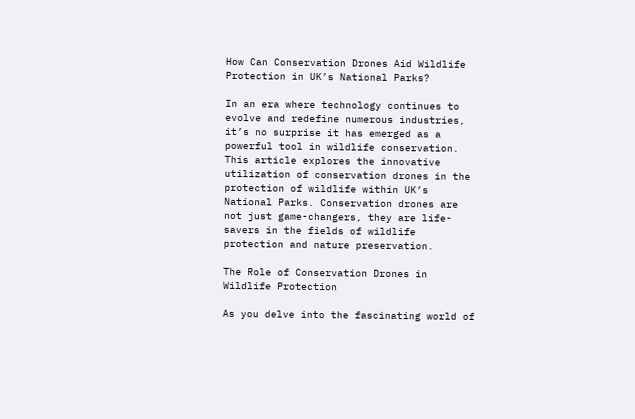How Can Conservation Drones Aid Wildlife Protection in UK’s National Parks?

In an era where technology continues to evolve and redefine numerous industries, it’s no surprise it has emerged as a powerful tool in wildlife conservation. This article explores the innovative utilization of conservation drones in the protection of wildlife within UK’s National Parks. Conservation drones are not just game-changers, they are life-savers in the fields of wildlife protection and nature preservation.

The Role of Conservation Drones in Wildlife Protection

As you delve into the fascinating world of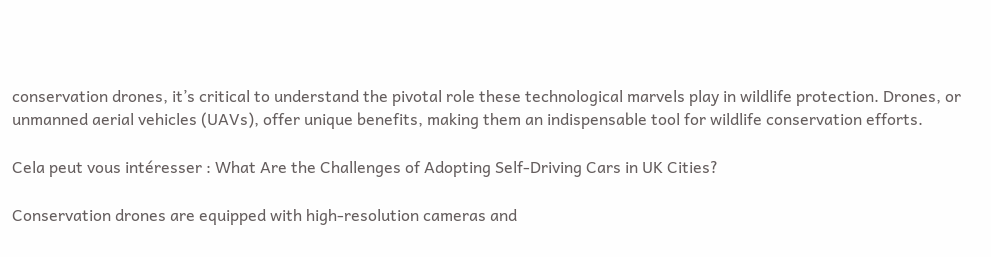conservation drones, it’s critical to understand the pivotal role these technological marvels play in wildlife protection. Drones, or unmanned aerial vehicles (UAVs), offer unique benefits, making them an indispensable tool for wildlife conservation efforts.

Cela peut vous intéresser : What Are the Challenges of Adopting Self-Driving Cars in UK Cities?

Conservation drones are equipped with high-resolution cameras and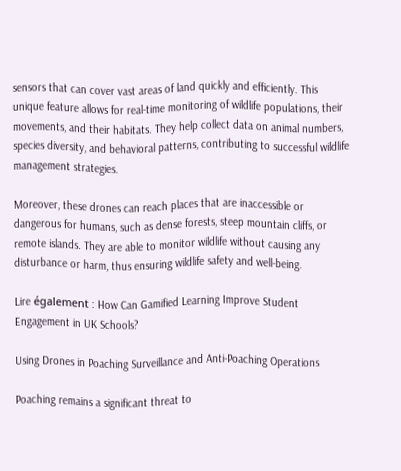sensors that can cover vast areas of land quickly and efficiently. This unique feature allows for real-time monitoring of wildlife populations, their movements, and their habitats. They help collect data on animal numbers, species diversity, and behavioral patterns, contributing to successful wildlife management strategies.

Moreover, these drones can reach places that are inaccessible or dangerous for humans, such as dense forests, steep mountain cliffs, or remote islands. They are able to monitor wildlife without causing any disturbance or harm, thus ensuring wildlife safety and well-being.

Lire également : How Can Gamified Learning Improve Student Engagement in UK Schools?

Using Drones in Poaching Surveillance and Anti-Poaching Operations

Poaching remains a significant threat to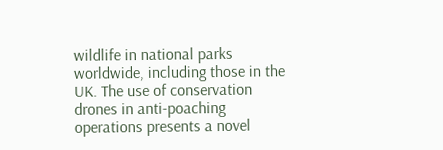wildlife in national parks worldwide, including those in the UK. The use of conservation drones in anti-poaching operations presents a novel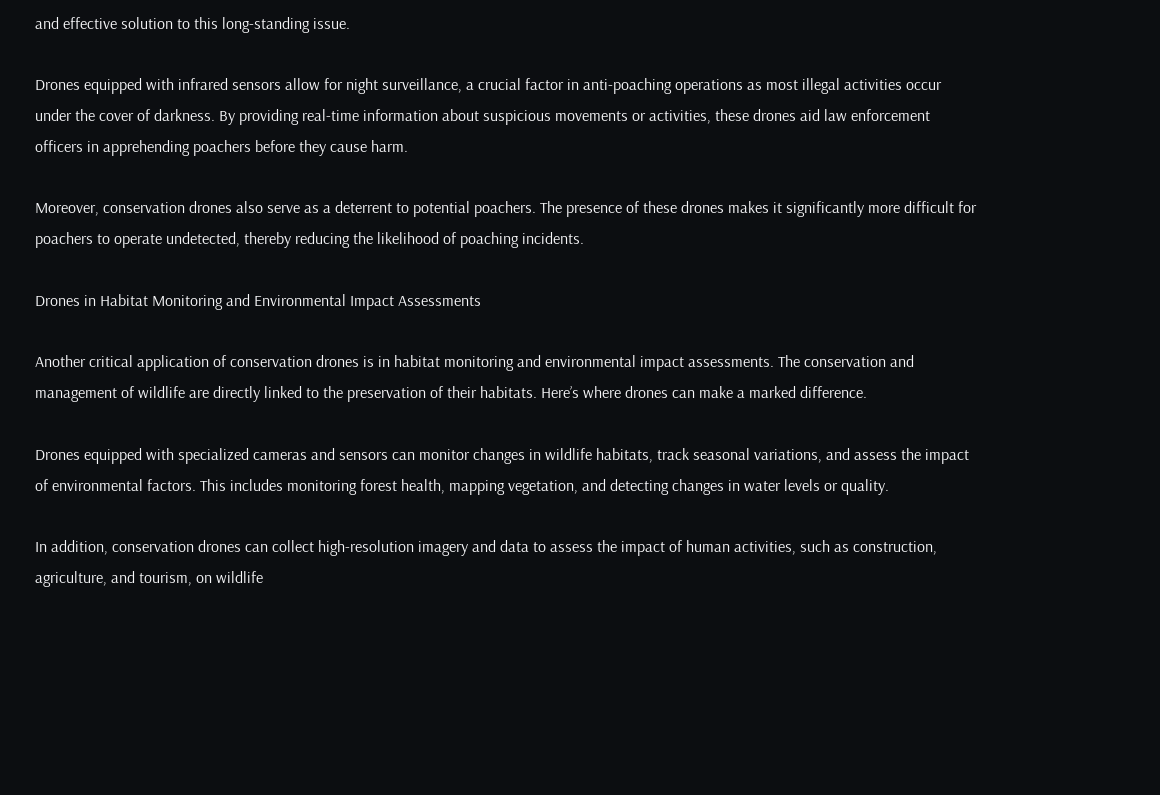and effective solution to this long-standing issue.

Drones equipped with infrared sensors allow for night surveillance, a crucial factor in anti-poaching operations as most illegal activities occur under the cover of darkness. By providing real-time information about suspicious movements or activities, these drones aid law enforcement officers in apprehending poachers before they cause harm.

Moreover, conservation drones also serve as a deterrent to potential poachers. The presence of these drones makes it significantly more difficult for poachers to operate undetected, thereby reducing the likelihood of poaching incidents.

Drones in Habitat Monitoring and Environmental Impact Assessments

Another critical application of conservation drones is in habitat monitoring and environmental impact assessments. The conservation and management of wildlife are directly linked to the preservation of their habitats. Here’s where drones can make a marked difference.

Drones equipped with specialized cameras and sensors can monitor changes in wildlife habitats, track seasonal variations, and assess the impact of environmental factors. This includes monitoring forest health, mapping vegetation, and detecting changes in water levels or quality.

In addition, conservation drones can collect high-resolution imagery and data to assess the impact of human activities, such as construction, agriculture, and tourism, on wildlife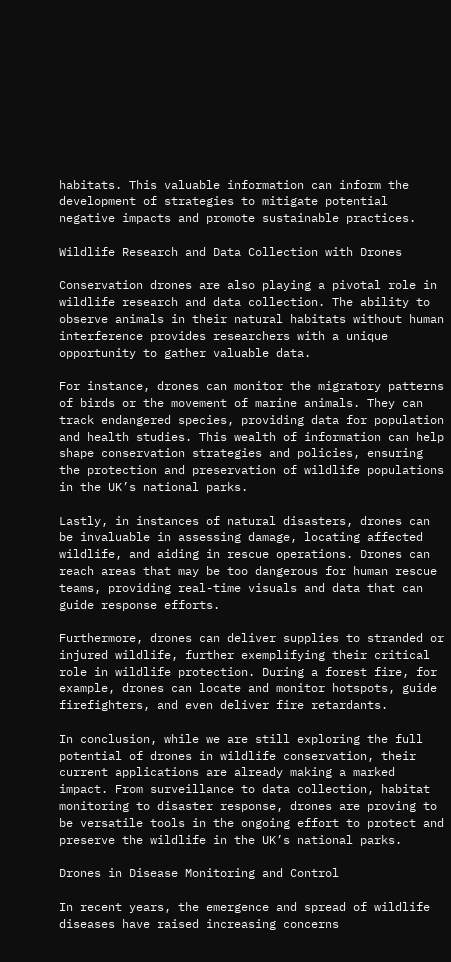habitats. This valuable information can inform the development of strategies to mitigate potential negative impacts and promote sustainable practices.

Wildlife Research and Data Collection with Drones

Conservation drones are also playing a pivotal role in wildlife research and data collection. The ability to observe animals in their natural habitats without human interference provides researchers with a unique opportunity to gather valuable data.

For instance, drones can monitor the migratory patterns of birds or the movement of marine animals. They can track endangered species, providing data for population and health studies. This wealth of information can help shape conservation strategies and policies, ensuring the protection and preservation of wildlife populations in the UK’s national parks.

Lastly, in instances of natural disasters, drones can be invaluable in assessing damage, locating affected wildlife, and aiding in rescue operations. Drones can reach areas that may be too dangerous for human rescue teams, providing real-time visuals and data that can guide response efforts.

Furthermore, drones can deliver supplies to stranded or injured wildlife, further exemplifying their critical role in wildlife protection. During a forest fire, for example, drones can locate and monitor hotspots, guide firefighters, and even deliver fire retardants.

In conclusion, while we are still exploring the full potential of drones in wildlife conservation, their current applications are already making a marked impact. From surveillance to data collection, habitat monitoring to disaster response, drones are proving to be versatile tools in the ongoing effort to protect and preserve the wildlife in the UK’s national parks.

Drones in Disease Monitoring and Control

In recent years, the emergence and spread of wildlife diseases have raised increasing concerns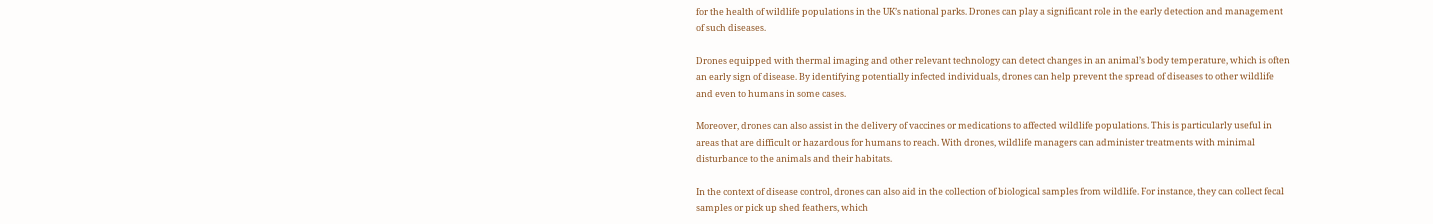for the health of wildlife populations in the UK’s national parks. Drones can play a significant role in the early detection and management of such diseases.

Drones equipped with thermal imaging and other relevant technology can detect changes in an animal’s body temperature, which is often an early sign of disease. By identifying potentially infected individuals, drones can help prevent the spread of diseases to other wildlife and even to humans in some cases.

Moreover, drones can also assist in the delivery of vaccines or medications to affected wildlife populations. This is particularly useful in areas that are difficult or hazardous for humans to reach. With drones, wildlife managers can administer treatments with minimal disturbance to the animals and their habitats.

In the context of disease control, drones can also aid in the collection of biological samples from wildlife. For instance, they can collect fecal samples or pick up shed feathers, which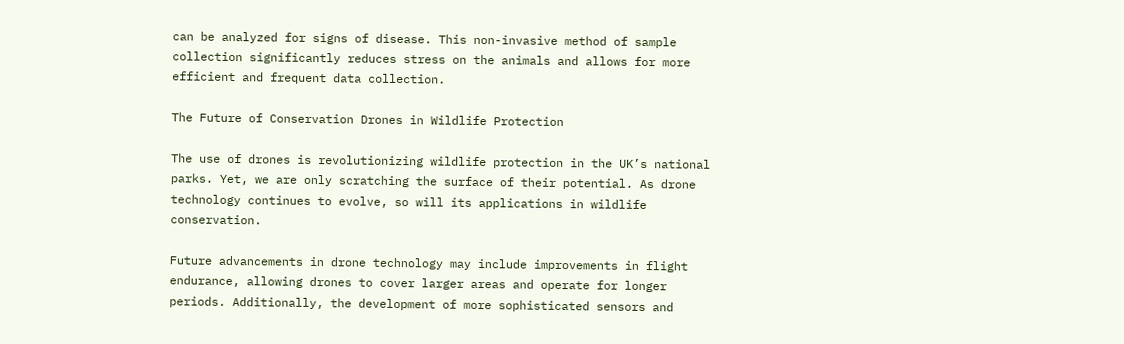can be analyzed for signs of disease. This non-invasive method of sample collection significantly reduces stress on the animals and allows for more efficient and frequent data collection.

The Future of Conservation Drones in Wildlife Protection

The use of drones is revolutionizing wildlife protection in the UK’s national parks. Yet, we are only scratching the surface of their potential. As drone technology continues to evolve, so will its applications in wildlife conservation.

Future advancements in drone technology may include improvements in flight endurance, allowing drones to cover larger areas and operate for longer periods. Additionally, the development of more sophisticated sensors and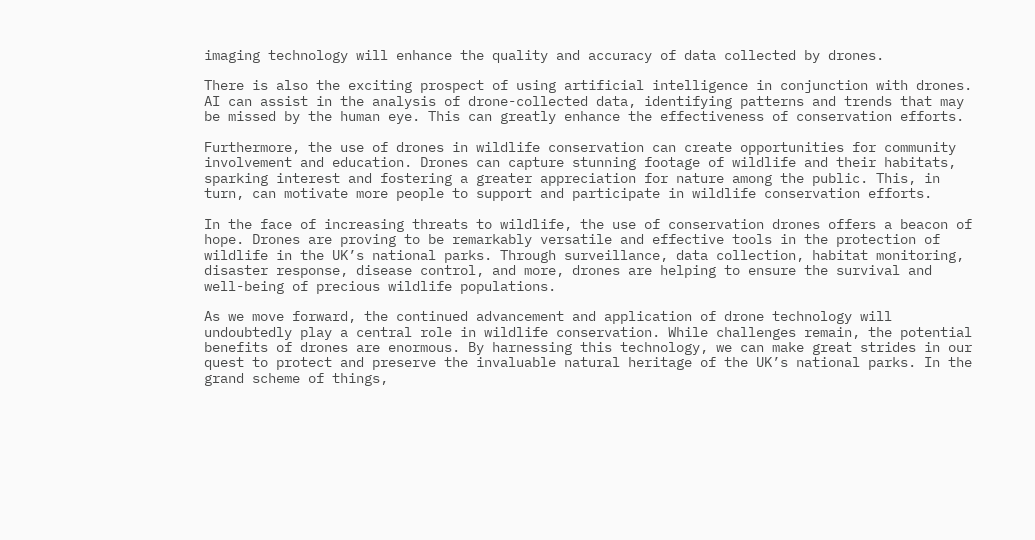imaging technology will enhance the quality and accuracy of data collected by drones.

There is also the exciting prospect of using artificial intelligence in conjunction with drones. AI can assist in the analysis of drone-collected data, identifying patterns and trends that may be missed by the human eye. This can greatly enhance the effectiveness of conservation efforts.

Furthermore, the use of drones in wildlife conservation can create opportunities for community involvement and education. Drones can capture stunning footage of wildlife and their habitats, sparking interest and fostering a greater appreciation for nature among the public. This, in turn, can motivate more people to support and participate in wildlife conservation efforts.

In the face of increasing threats to wildlife, the use of conservation drones offers a beacon of hope. Drones are proving to be remarkably versatile and effective tools in the protection of wildlife in the UK’s national parks. Through surveillance, data collection, habitat monitoring, disaster response, disease control, and more, drones are helping to ensure the survival and well-being of precious wildlife populations.

As we move forward, the continued advancement and application of drone technology will undoubtedly play a central role in wildlife conservation. While challenges remain, the potential benefits of drones are enormous. By harnessing this technology, we can make great strides in our quest to protect and preserve the invaluable natural heritage of the UK’s national parks. In the grand scheme of things,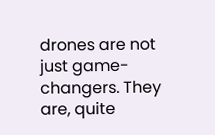drones are not just game-changers. They are, quite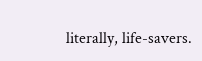literally, life-savers.